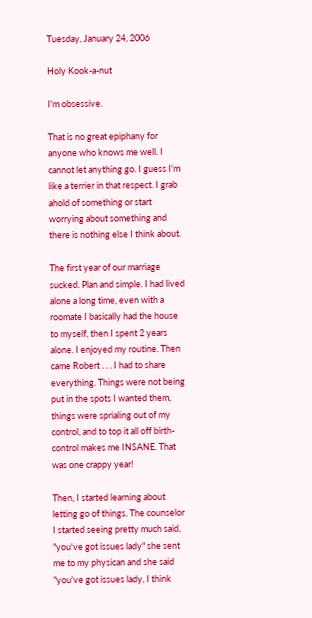Tuesday, January 24, 2006

Holy Kook-a-nut

I'm obsessive.

That is no great epiphany for anyone who knows me well. I cannot let anything go. I guess I'm like a terrier in that respect. I grab ahold of something or start worrying about something and there is nothing else I think about.

The first year of our marriage sucked. Plan and simple. I had lived alone a long time, even with a roomate I basically had the house to myself, then I spent 2 years alone. I enjoyed my routine. Then came Robert . . . I had to share everything. Things were not being put in the spots I wanted them, things were sprialing out of my control, and to top it all off birth-control makes me INSANE. That was one crappy year!

Then, I started learning about letting go of things. The counselor I started seeing pretty much said, "you've got issues lady" she sent me to my physican and she said "you've got issues lady, I think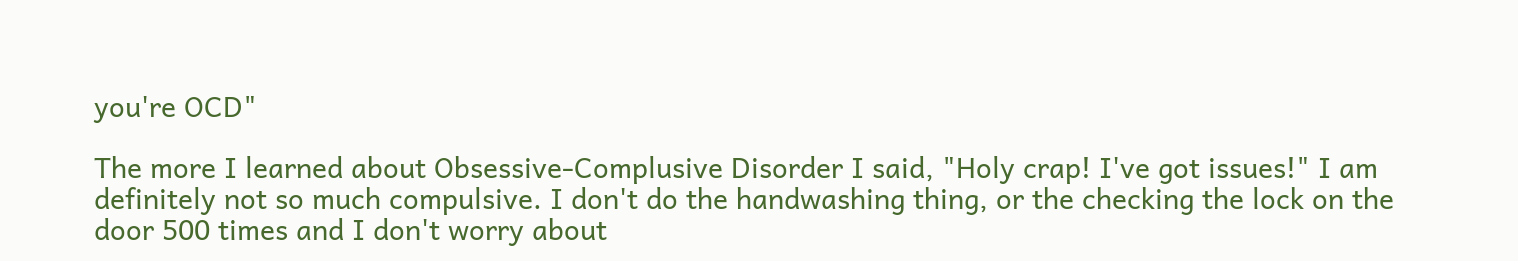you're OCD"

The more I learned about Obsessive-Complusive Disorder I said, "Holy crap! I've got issues!" I am definitely not so much compulsive. I don't do the handwashing thing, or the checking the lock on the door 500 times and I don't worry about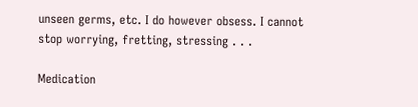unseen germs, etc. I do however obsess. I cannot stop worrying, fretting, stressing . . .

Medication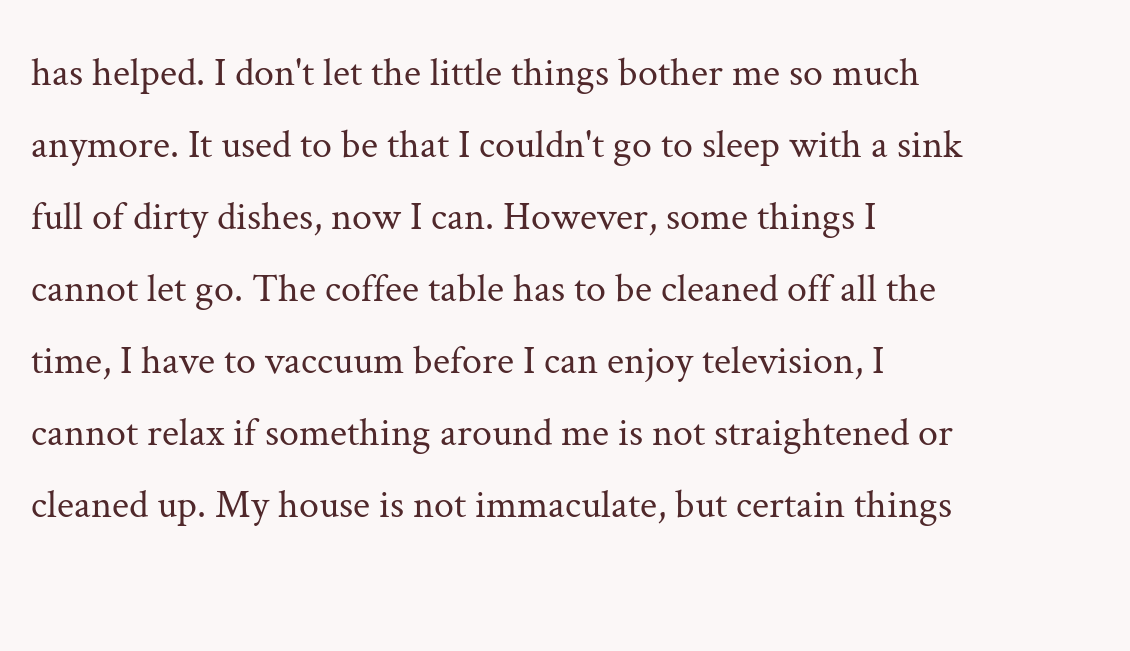has helped. I don't let the little things bother me so much anymore. It used to be that I couldn't go to sleep with a sink full of dirty dishes, now I can. However, some things I cannot let go. The coffee table has to be cleaned off all the time, I have to vaccuum before I can enjoy television, I cannot relax if something around me is not straightened or cleaned up. My house is not immaculate, but certain things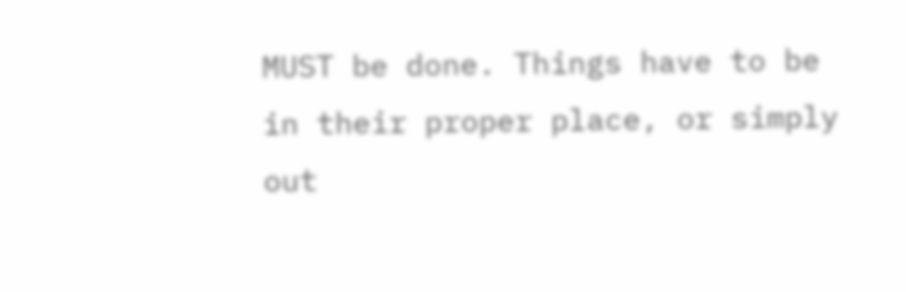MUST be done. Things have to be in their proper place, or simply out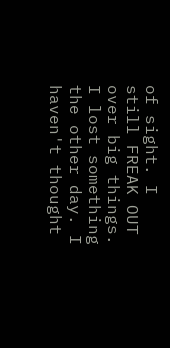of sight. I still FREAK OUT over big things. I lost something the other day. I haven't thought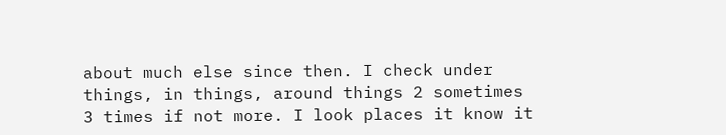about much else since then. I check under things, in things, around things 2 sometimes 3 times if not more. I look places it know it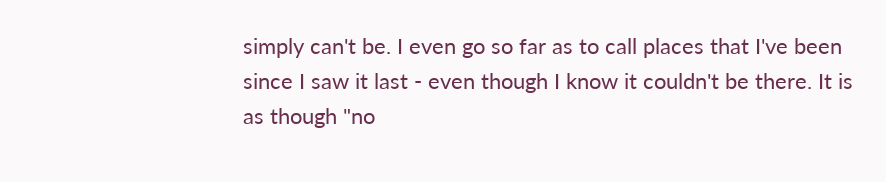simply can't be. I even go so far as to call places that I've been since I saw it last - even though I know it couldn't be there. It is as though "no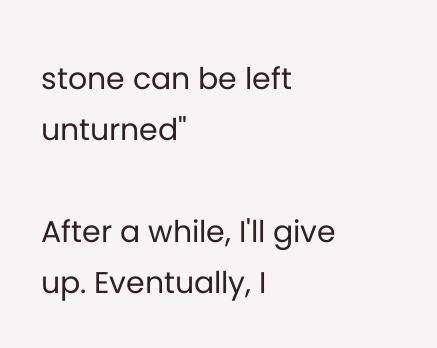stone can be left unturned"

After a while, I'll give up. Eventually, I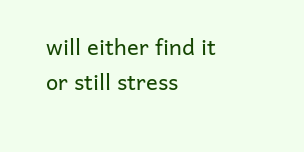will either find it or still stress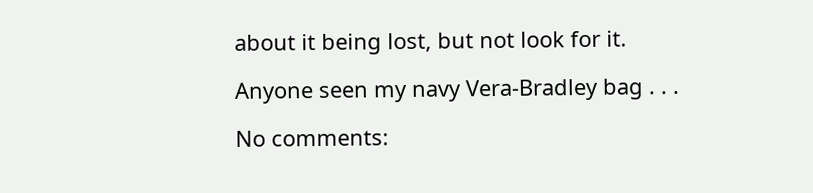about it being lost, but not look for it.

Anyone seen my navy Vera-Bradley bag . . .

No comments: